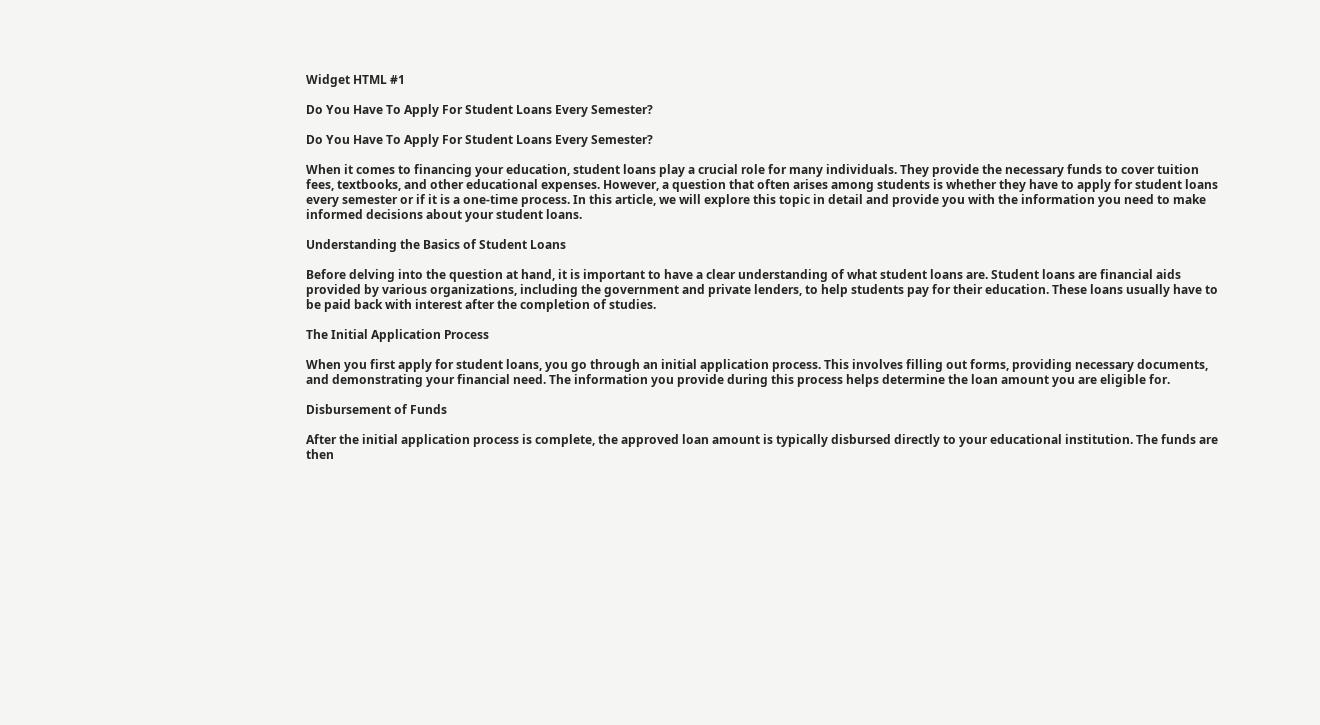Widget HTML #1

Do You Have To Apply For Student Loans Every Semester?

Do You Have To Apply For Student Loans Every Semester?

When it comes to financing your education, student loans play a crucial role for many individuals. They provide the necessary funds to cover tuition fees, textbooks, and other educational expenses. However, a question that often arises among students is whether they have to apply for student loans every semester or if it is a one-time process. In this article, we will explore this topic in detail and provide you with the information you need to make informed decisions about your student loans.

Understanding the Basics of Student Loans

Before delving into the question at hand, it is important to have a clear understanding of what student loans are. Student loans are financial aids provided by various organizations, including the government and private lenders, to help students pay for their education. These loans usually have to be paid back with interest after the completion of studies.

The Initial Application Process

When you first apply for student loans, you go through an initial application process. This involves filling out forms, providing necessary documents, and demonstrating your financial need. The information you provide during this process helps determine the loan amount you are eligible for.

Disbursement of Funds

After the initial application process is complete, the approved loan amount is typically disbursed directly to your educational institution. The funds are then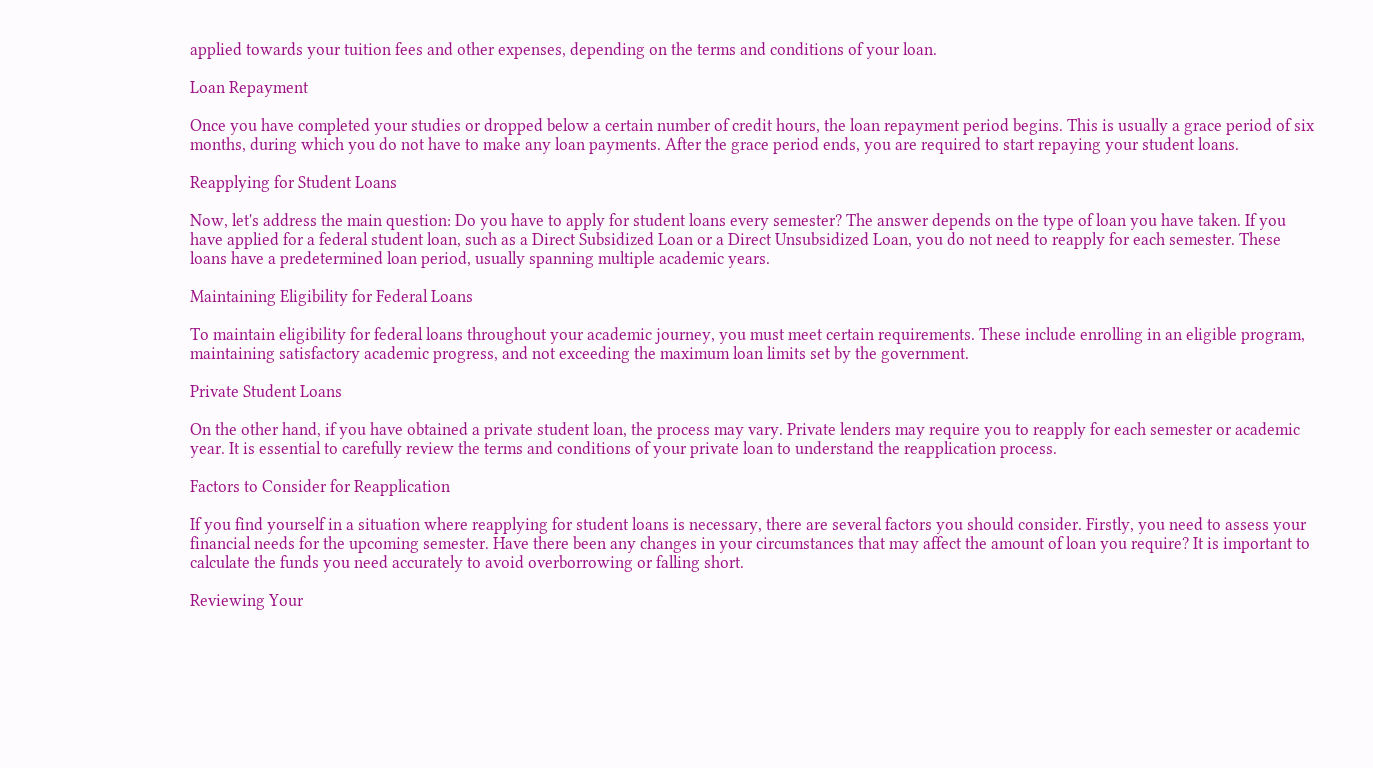applied towards your tuition fees and other expenses, depending on the terms and conditions of your loan.

Loan Repayment

Once you have completed your studies or dropped below a certain number of credit hours, the loan repayment period begins. This is usually a grace period of six months, during which you do not have to make any loan payments. After the grace period ends, you are required to start repaying your student loans.

Reapplying for Student Loans

Now, let's address the main question: Do you have to apply for student loans every semester? The answer depends on the type of loan you have taken. If you have applied for a federal student loan, such as a Direct Subsidized Loan or a Direct Unsubsidized Loan, you do not need to reapply for each semester. These loans have a predetermined loan period, usually spanning multiple academic years.

Maintaining Eligibility for Federal Loans

To maintain eligibility for federal loans throughout your academic journey, you must meet certain requirements. These include enrolling in an eligible program, maintaining satisfactory academic progress, and not exceeding the maximum loan limits set by the government.

Private Student Loans

On the other hand, if you have obtained a private student loan, the process may vary. Private lenders may require you to reapply for each semester or academic year. It is essential to carefully review the terms and conditions of your private loan to understand the reapplication process.

Factors to Consider for Reapplication

If you find yourself in a situation where reapplying for student loans is necessary, there are several factors you should consider. Firstly, you need to assess your financial needs for the upcoming semester. Have there been any changes in your circumstances that may affect the amount of loan you require? It is important to calculate the funds you need accurately to avoid overborrowing or falling short.

Reviewing Your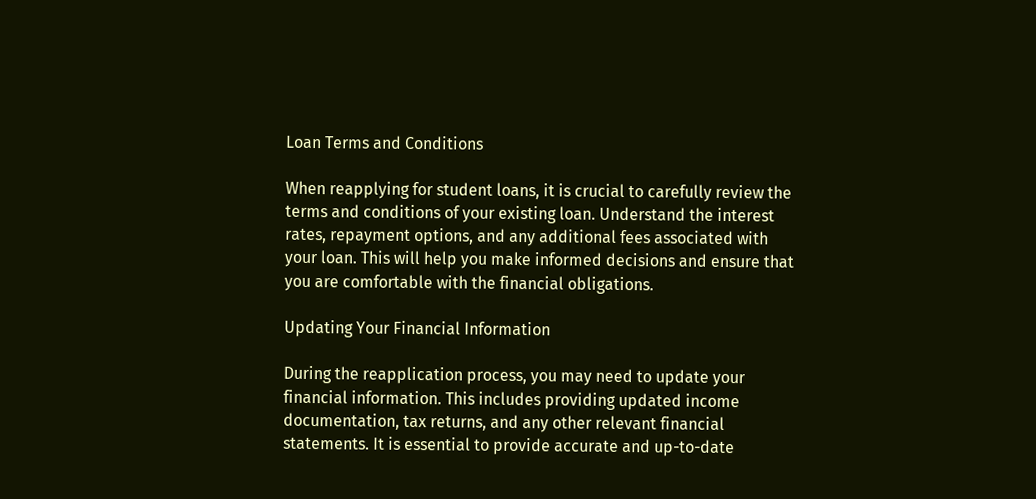Loan Terms and Conditions

When reapplying for student loans, it is crucial to carefully review the terms and conditions of your existing loan. Understand the interest rates, repayment options, and any additional fees associated with your loan. This will help you make informed decisions and ensure that you are comfortable with the financial obligations.

Updating Your Financial Information

During the reapplication process, you may need to update your financial information. This includes providing updated income documentation, tax returns, and any other relevant financial statements. It is essential to provide accurate and up-to-date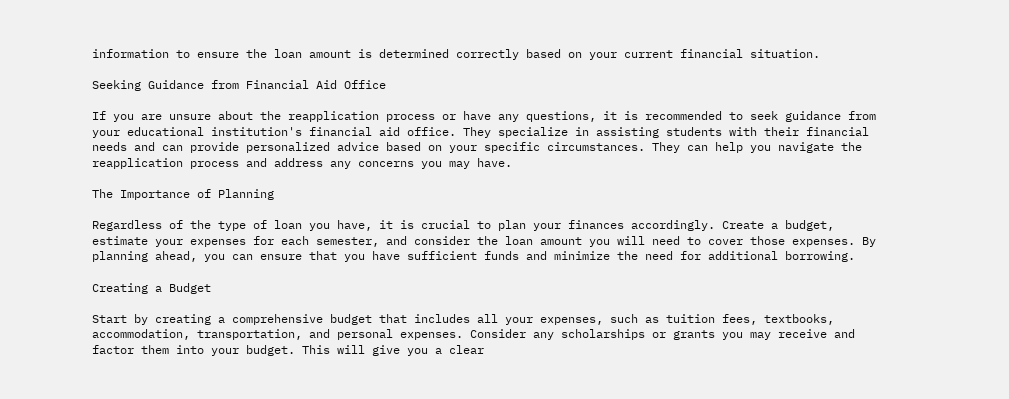information to ensure the loan amount is determined correctly based on your current financial situation.

Seeking Guidance from Financial Aid Office

If you are unsure about the reapplication process or have any questions, it is recommended to seek guidance from your educational institution's financial aid office. They specialize in assisting students with their financial needs and can provide personalized advice based on your specific circumstances. They can help you navigate the reapplication process and address any concerns you may have.

The Importance of Planning

Regardless of the type of loan you have, it is crucial to plan your finances accordingly. Create a budget, estimate your expenses for each semester, and consider the loan amount you will need to cover those expenses. By planning ahead, you can ensure that you have sufficient funds and minimize the need for additional borrowing.

Creating a Budget

Start by creating a comprehensive budget that includes all your expenses, such as tuition fees, textbooks, accommodation, transportation, and personal expenses. Consider any scholarships or grants you may receive and factor them into your budget. This will give you a clear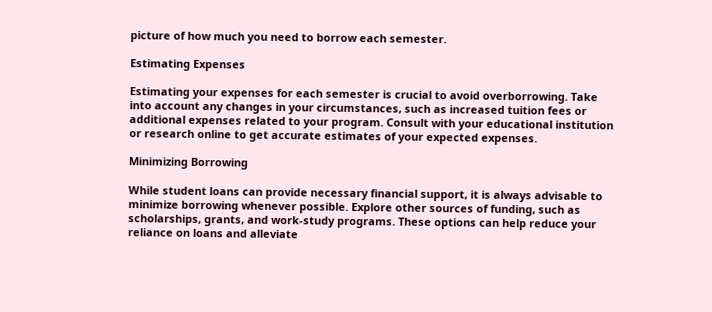picture of how much you need to borrow each semester.

Estimating Expenses

Estimating your expenses for each semester is crucial to avoid overborrowing. Take into account any changes in your circumstances, such as increased tuition fees or additional expenses related to your program. Consult with your educational institution or research online to get accurate estimates of your expected expenses.

Minimizing Borrowing

While student loans can provide necessary financial support, it is always advisable to minimize borrowing whenever possible. Explore other sources of funding, such as scholarships, grants, and work-study programs. These options can help reduce your reliance on loans and alleviate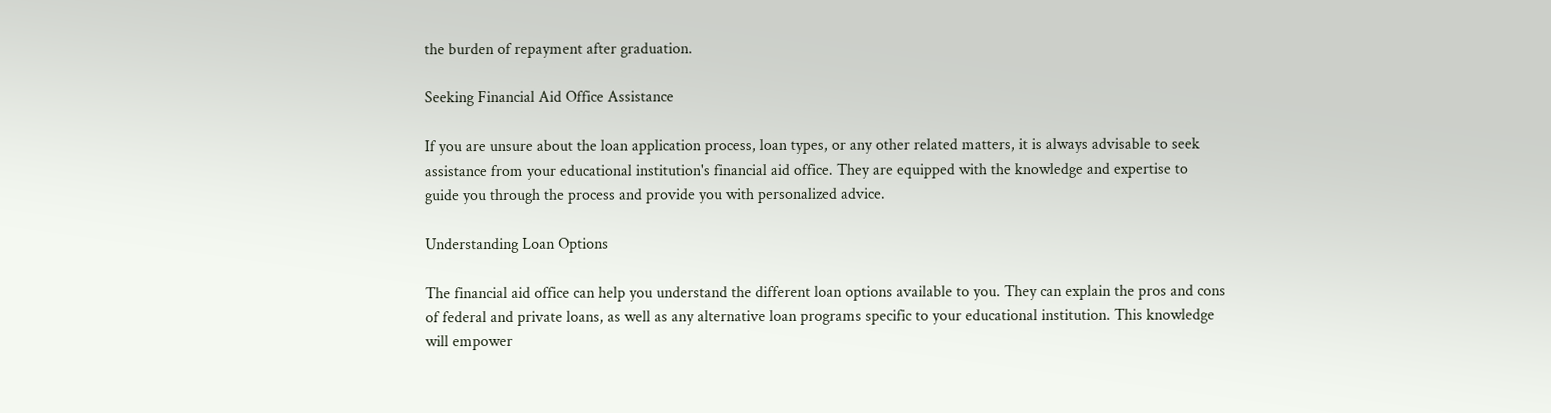the burden of repayment after graduation.

Seeking Financial Aid Office Assistance

If you are unsure about the loan application process, loan types, or any other related matters, it is always advisable to seek assistance from your educational institution's financial aid office. They are equipped with the knowledge and expertise to guide you through the process and provide you with personalized advice.

Understanding Loan Options

The financial aid office can help you understand the different loan options available to you. They can explain the pros and cons of federal and private loans, as well as any alternative loan programs specific to your educational institution. This knowledge will empower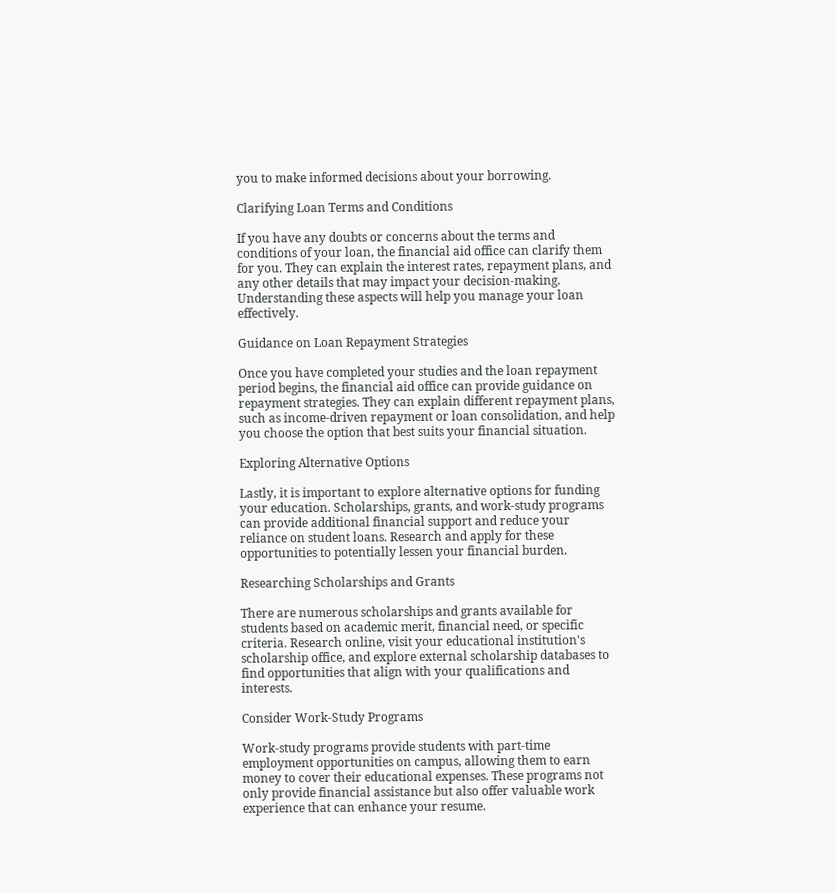you to make informed decisions about your borrowing.

Clarifying Loan Terms and Conditions

If you have any doubts or concerns about the terms and conditions of your loan, the financial aid office can clarify them for you. They can explain the interest rates, repayment plans, and any other details that may impact your decision-making. Understanding these aspects will help you manage your loan effectively.

Guidance on Loan Repayment Strategies

Once you have completed your studies and the loan repayment period begins, the financial aid office can provide guidance on repayment strategies. They can explain different repayment plans, such as income-driven repayment or loan consolidation, and help you choose the option that best suits your financial situation.

Exploring Alternative Options

Lastly, it is important to explore alternative options for funding your education. Scholarships, grants, and work-study programs can provide additional financial support and reduce your reliance on student loans. Research and apply for these opportunities to potentially lessen your financial burden.

Researching Scholarships and Grants

There are numerous scholarships and grants available for students based on academic merit, financial need, or specific criteria. Research online, visit your educational institution's scholarship office, and explore external scholarship databases to find opportunities that align with your qualifications and interests.

Consider Work-Study Programs

Work-study programs provide students with part-time employment opportunities on campus, allowing them to earn money to cover their educational expenses. These programs not only provide financial assistance but also offer valuable work experience that can enhance your resume.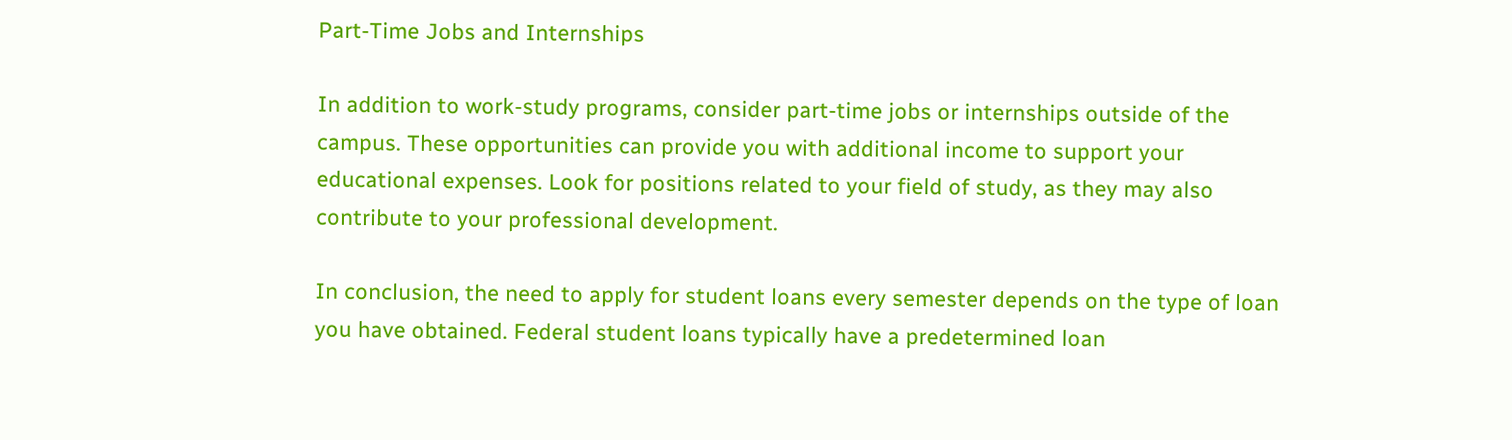Part-Time Jobs and Internships

In addition to work-study programs, consider part-time jobs or internships outside of the campus. These opportunities can provide you with additional income to support your educational expenses. Look for positions related to your field of study, as they may also contribute to your professional development.

In conclusion, the need to apply for student loans every semester depends on the type of loan you have obtained. Federal student loans typically have a predetermined loan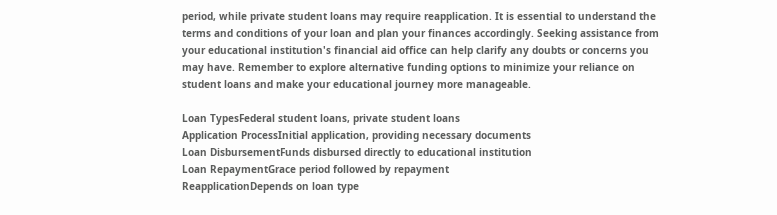period, while private student loans may require reapplication. It is essential to understand the terms and conditions of your loan and plan your finances accordingly. Seeking assistance from your educational institution's financial aid office can help clarify any doubts or concerns you may have. Remember to explore alternative funding options to minimize your reliance on student loans and make your educational journey more manageable.

Loan TypesFederal student loans, private student loans
Application ProcessInitial application, providing necessary documents
Loan DisbursementFunds disbursed directly to educational institution
Loan RepaymentGrace period followed by repayment
ReapplicationDepends on loan type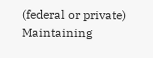(federal or private)
Maintaining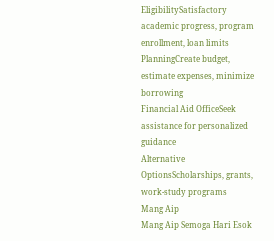EligibilitySatisfactory academic progress, program enrollment, loan limits
PlanningCreate budget, estimate expenses, minimize borrowing
Financial Aid OfficeSeek assistance for personalized guidance
Alternative OptionsScholarships, grants, work-study programs
Mang Aip
Mang Aip Semoga Hari Esok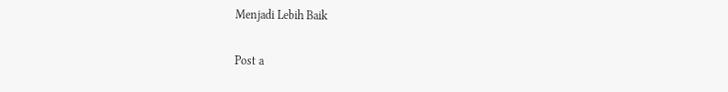Menjadi Lebih Baik

Post a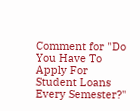Comment for "Do You Have To Apply For Student Loans Every Semester?"